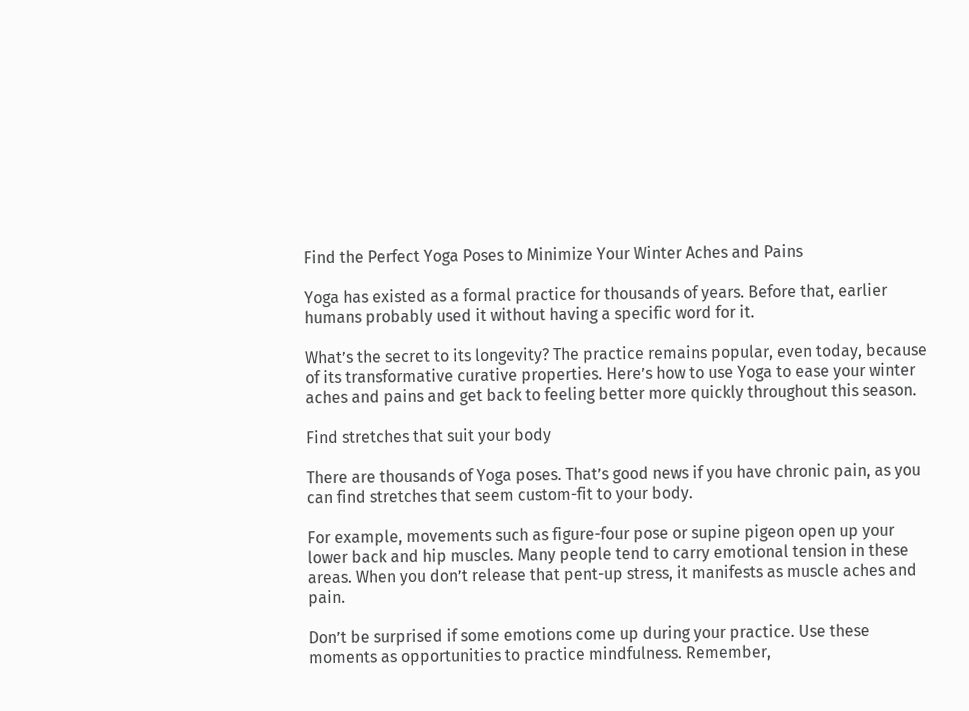Find the Perfect Yoga Poses to Minimize Your Winter Aches and Pains

Yoga has existed as a formal practice for thousands of years. Before that, earlier humans probably used it without having a specific word for it.

What’s the secret to its longevity? The practice remains popular, even today, because of its transformative curative properties. Here’s how to use Yoga to ease your winter aches and pains and get back to feeling better more quickly throughout this season.

Find stretches that suit your body

There are thousands of Yoga poses. That’s good news if you have chronic pain, as you can find stretches that seem custom-fit to your body.

For example, movements such as figure-four pose or supine pigeon open up your lower back and hip muscles. Many people tend to carry emotional tension in these areas. When you don’t release that pent-up stress, it manifests as muscle aches and pain.

Don’t be surprised if some emotions come up during your practice. Use these moments as opportunities to practice mindfulness. Remember,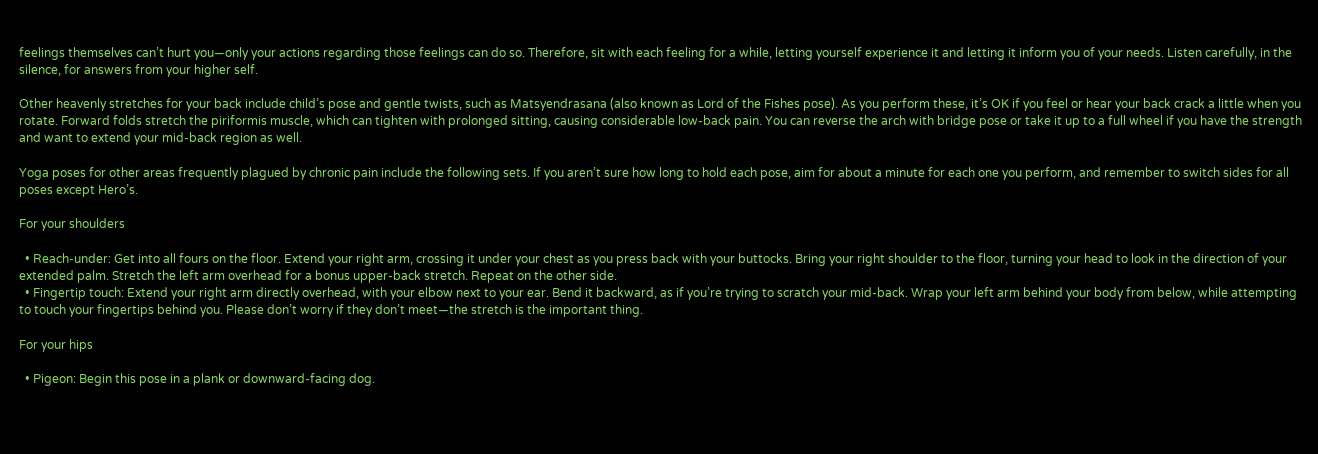feelings themselves can’t hurt you—only your actions regarding those feelings can do so. Therefore, sit with each feeling for a while, letting yourself experience it and letting it inform you of your needs. Listen carefully, in the silence, for answers from your higher self.

Other heavenly stretches for your back include child’s pose and gentle twists, such as Matsyendrasana (also known as Lord of the Fishes pose). As you perform these, it’s OK if you feel or hear your back crack a little when you rotate. Forward folds stretch the piriformis muscle, which can tighten with prolonged sitting, causing considerable low-back pain. You can reverse the arch with bridge pose or take it up to a full wheel if you have the strength and want to extend your mid-back region as well.

Yoga poses for other areas frequently plagued by chronic pain include the following sets. If you aren’t sure how long to hold each pose, aim for about a minute for each one you perform, and remember to switch sides for all poses except Hero’s.

For your shoulders

  • Reach-under: Get into all fours on the floor. Extend your right arm, crossing it under your chest as you press back with your buttocks. Bring your right shoulder to the floor, turning your head to look in the direction of your extended palm. Stretch the left arm overhead for a bonus upper-back stretch. Repeat on the other side.
  • Fingertip touch: Extend your right arm directly overhead, with your elbow next to your ear. Bend it backward, as if you’re trying to scratch your mid-back. Wrap your left arm behind your body from below, while attempting to touch your fingertips behind you. Please don’t worry if they don’t meet—the stretch is the important thing.

For your hips

  • Pigeon: Begin this pose in a plank or downward-facing dog.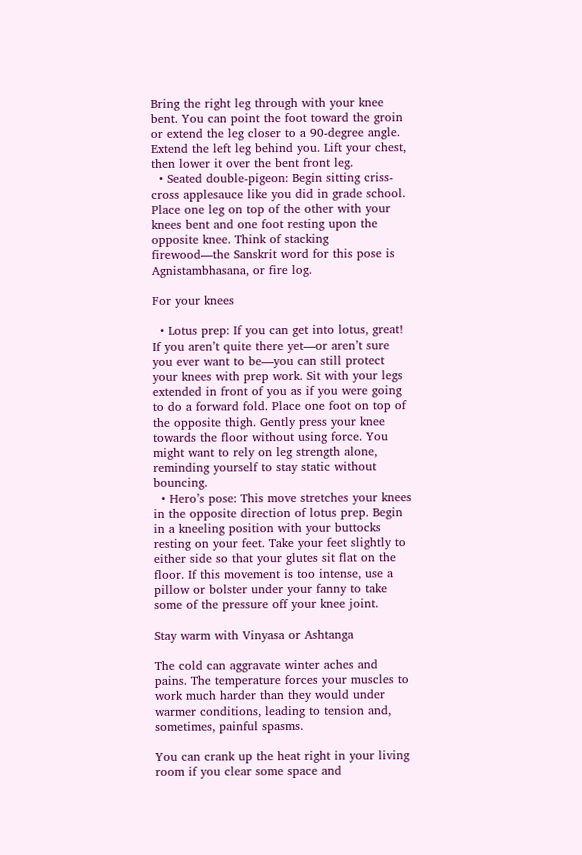Bring the right leg through with your knee bent. You can point the foot toward the groin or extend the leg closer to a 90-degree angle. Extend the left leg behind you. Lift your chest, then lower it over the bent front leg.
  • Seated double-pigeon: Begin sitting criss-cross applesauce like you did in grade school. Place one leg on top of the other with your knees bent and one foot resting upon the opposite knee. Think of stacking firewood—the Sanskrit word for this pose is Agnistambhasana, or fire log.

For your knees

  • Lotus prep: If you can get into lotus, great! If you aren’t quite there yet—or aren’t sure you ever want to be—you can still protect your knees with prep work. Sit with your legs extended in front of you as if you were going to do a forward fold. Place one foot on top of the opposite thigh. Gently press your knee towards the floor without using force. You might want to rely on leg strength alone, reminding yourself to stay static without bouncing.
  • Hero’s pose: This move stretches your knees in the opposite direction of lotus prep. Begin in a kneeling position with your buttocks resting on your feet. Take your feet slightly to either side so that your glutes sit flat on the floor. If this movement is too intense, use a pillow or bolster under your fanny to take some of the pressure off your knee joint.

Stay warm with Vinyasa or Ashtanga

The cold can aggravate winter aches and pains. The temperature forces your muscles to work much harder than they would under warmer conditions, leading to tension and, sometimes, painful spasms.

You can crank up the heat right in your living room if you clear some space and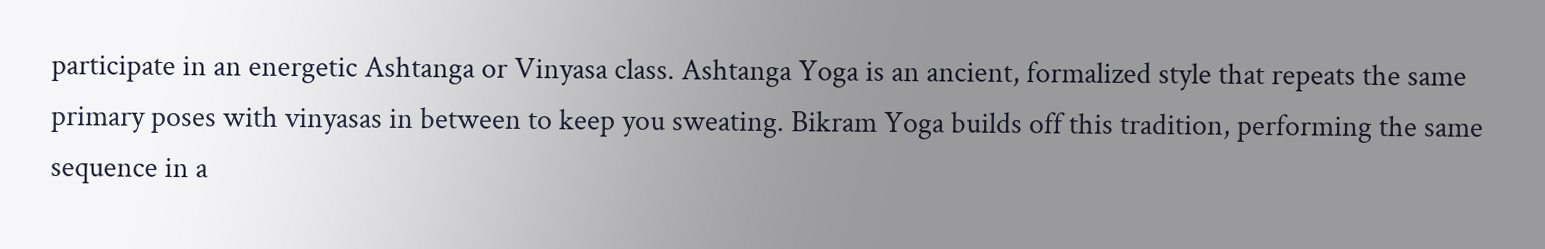participate in an energetic Ashtanga or Vinyasa class. Ashtanga Yoga is an ancient, formalized style that repeats the same primary poses with vinyasas in between to keep you sweating. Bikram Yoga builds off this tradition, performing the same sequence in a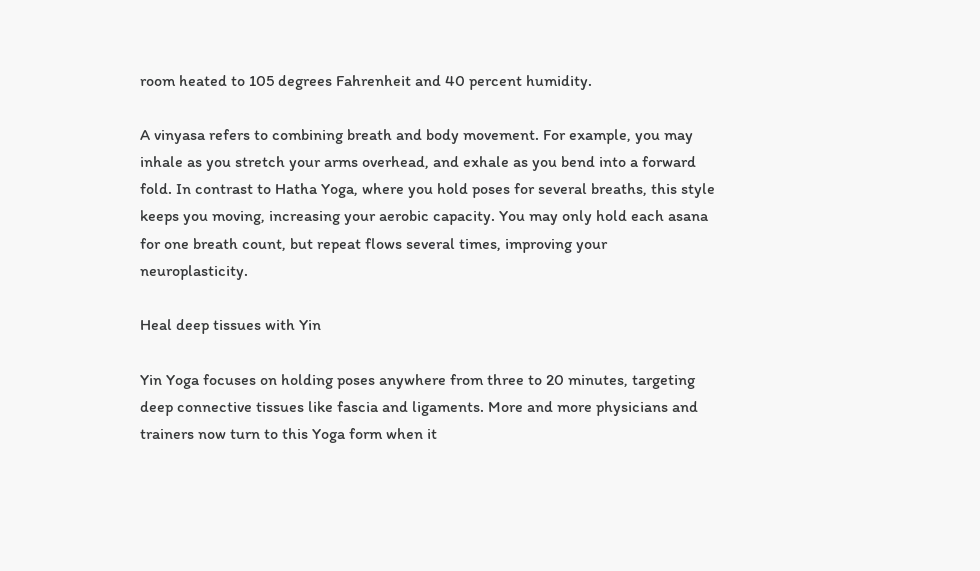room heated to 105 degrees Fahrenheit and 40 percent humidity.

A vinyasa refers to combining breath and body movement. For example, you may inhale as you stretch your arms overhead, and exhale as you bend into a forward fold. In contrast to Hatha Yoga, where you hold poses for several breaths, this style keeps you moving, increasing your aerobic capacity. You may only hold each asana for one breath count, but repeat flows several times, improving your neuroplasticity.

Heal deep tissues with Yin

Yin Yoga focuses on holding poses anywhere from three to 20 minutes, targeting deep connective tissues like fascia and ligaments. More and more physicians and trainers now turn to this Yoga form when it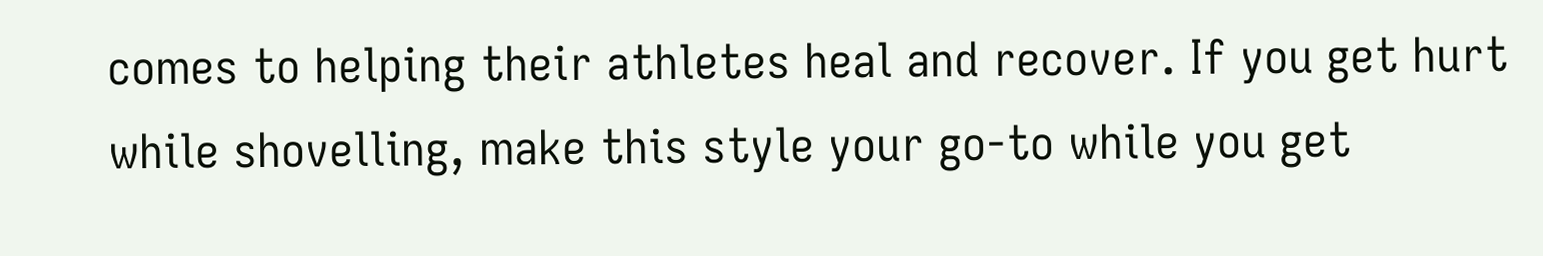comes to helping their athletes heal and recover. If you get hurt while shovelling, make this style your go-to while you get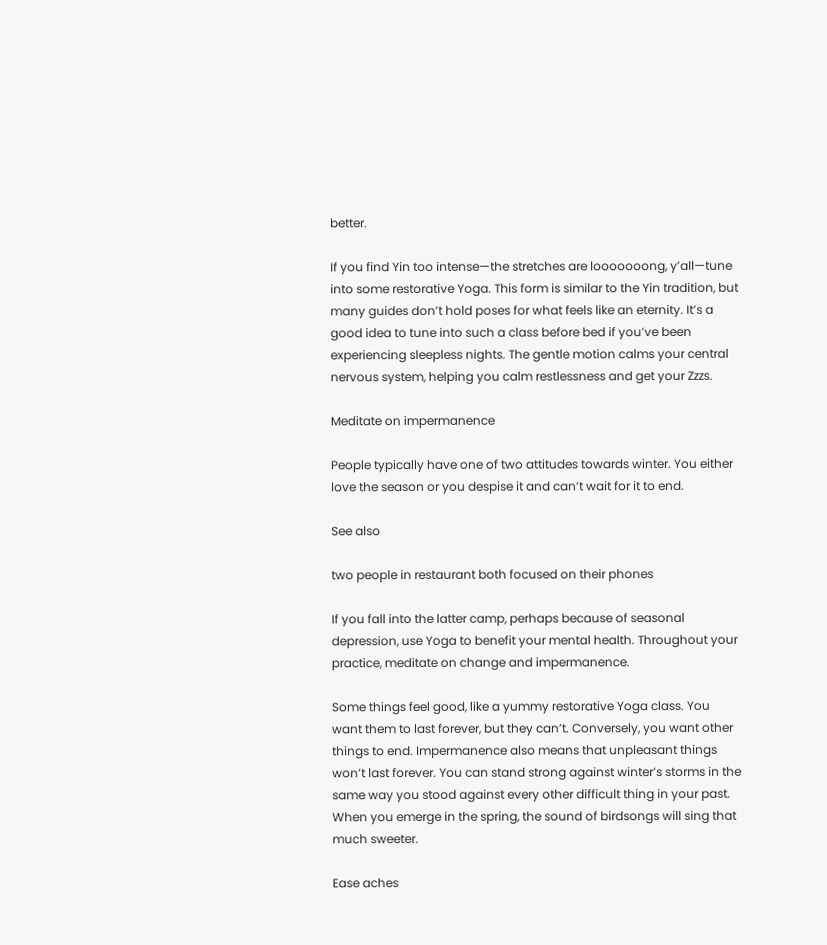better.

If you find Yin too intense—the stretches are looooooong, y’all—tune into some restorative Yoga. This form is similar to the Yin tradition, but many guides don’t hold poses for what feels like an eternity. It’s a good idea to tune into such a class before bed if you’ve been experiencing sleepless nights. The gentle motion calms your central nervous system, helping you calm restlessness and get your Zzzs.

Meditate on impermanence

People typically have one of two attitudes towards winter. You either love the season or you despise it and can’t wait for it to end.

See also

two people in restaurant both focused on their phones

If you fall into the latter camp, perhaps because of seasonal depression, use Yoga to benefit your mental health. Throughout your practice, meditate on change and impermanence.

Some things feel good, like a yummy restorative Yoga class. You want them to last forever, but they can’t. Conversely, you want other things to end. Impermanence also means that unpleasant things won’t last forever. You can stand strong against winter’s storms in the same way you stood against every other difficult thing in your past. When you emerge in the spring, the sound of birdsongs will sing that much sweeter.

Ease aches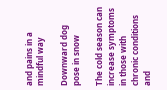and pains in a mindful way

Downward dog pose in snow

The cold season can increase symptoms in those with chronic conditions and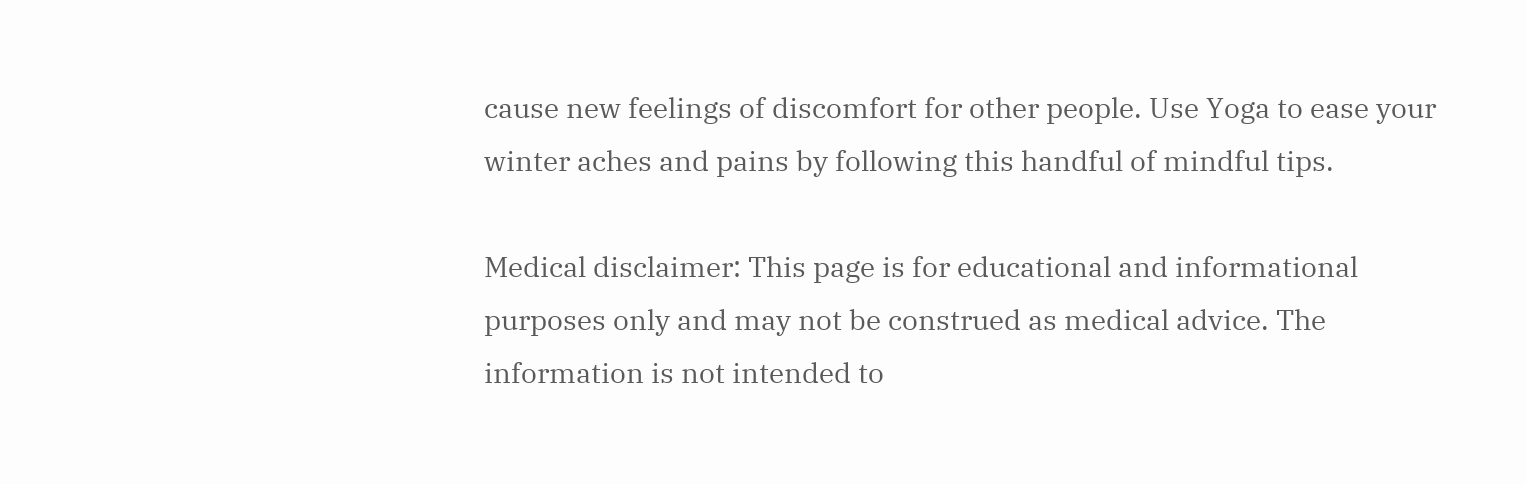cause new feelings of discomfort for other people. Use Yoga to ease your winter aches and pains by following this handful of mindful tips.

Medical disclaimer: This page is for educational and informational purposes only and may not be construed as medical advice. The information is not intended to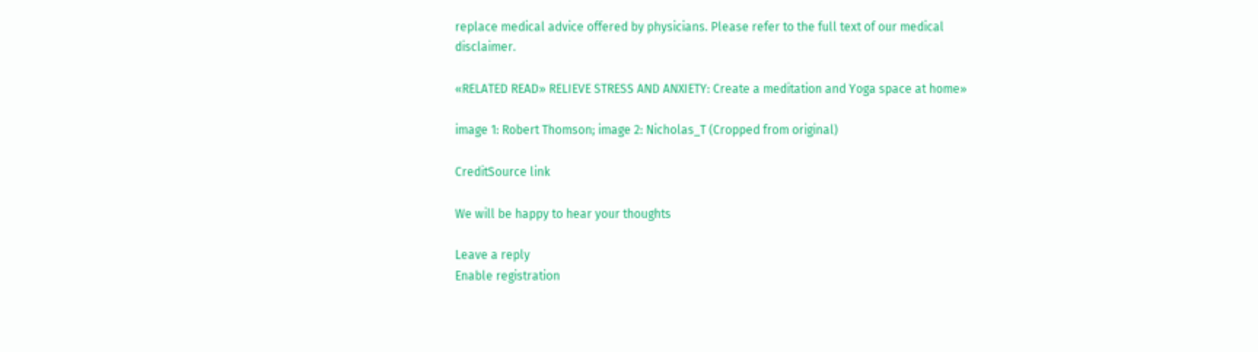replace medical advice offered by physicians. Please refer to the full text of our medical disclaimer.

«RELATED READ» RELIEVE STRESS AND ANXIETY: Create a meditation and Yoga space at home»

image 1: Robert Thomson; image 2: Nicholas_T (Cropped from original)

CreditSource link

We will be happy to hear your thoughts

Leave a reply
Enable registration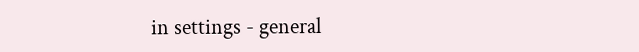in settings - general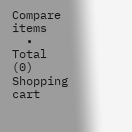Compare items
  • Total (0)
Shopping cart